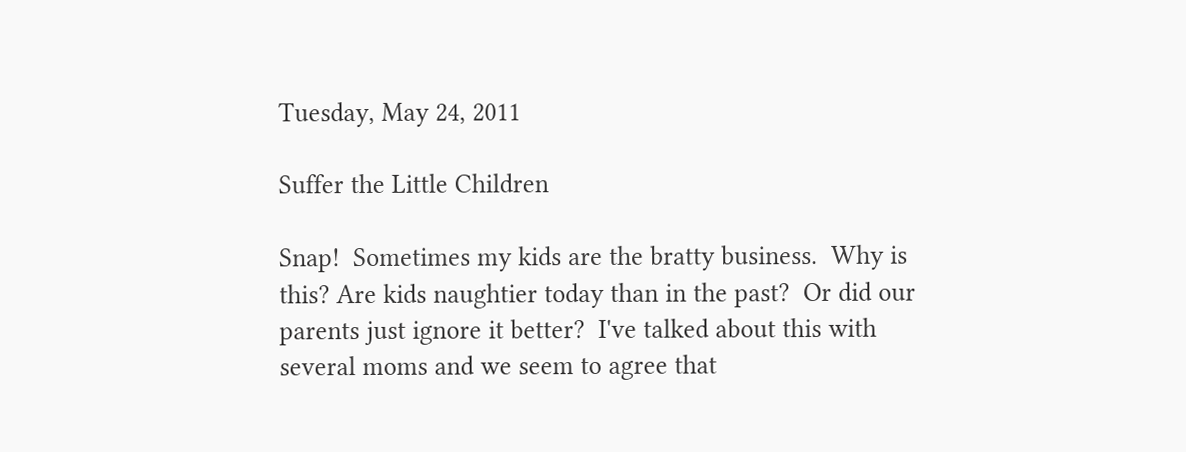Tuesday, May 24, 2011

Suffer the Little Children

Snap!  Sometimes my kids are the bratty business.  Why is this? Are kids naughtier today than in the past?  Or did our parents just ignore it better?  I've talked about this with several moms and we seem to agree that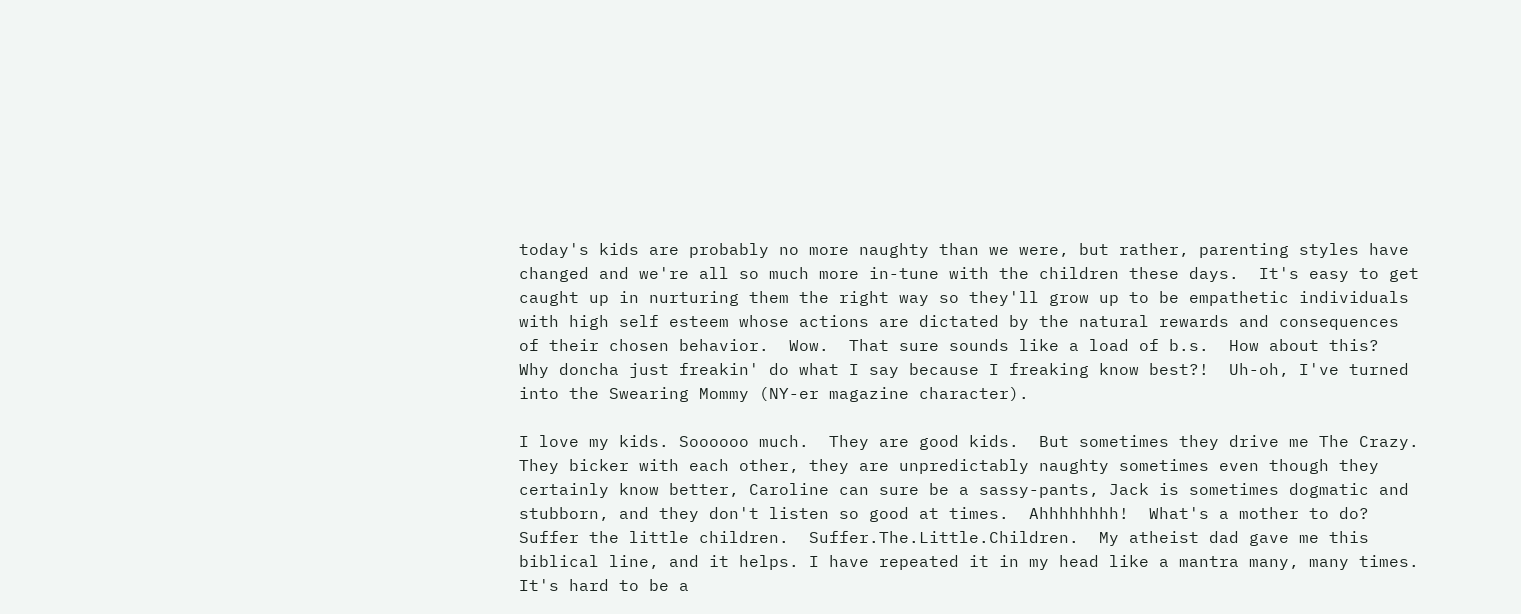today's kids are probably no more naughty than we were, but rather, parenting styles have changed and we're all so much more in-tune with the children these days.  It's easy to get caught up in nurturing them the right way so they'll grow up to be empathetic individuals with high self esteem whose actions are dictated by the natural rewards and consequences of their chosen behavior.  Wow.  That sure sounds like a load of b.s.  How about this?  Why doncha just freakin' do what I say because I freaking know best?!  Uh-oh, I've turned into the Swearing Mommy (NY-er magazine character).

I love my kids. Soooooo much.  They are good kids.  But sometimes they drive me The Crazy.  They bicker with each other, they are unpredictably naughty sometimes even though they certainly know better, Caroline can sure be a sassy-pants, Jack is sometimes dogmatic and stubborn, and they don't listen so good at times.  Ahhhhhhhh!  What's a mother to do?  Suffer the little children.  Suffer.The.Little.Children.  My atheist dad gave me this biblical line, and it helps. I have repeated it in my head like a mantra many, many times.  It's hard to be a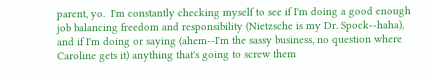parent, yo.  I'm constantly checking myself to see if I'm doing a good enough job balancing freedom and responsibility (Nietzsche is my Dr. Spock--haha), and if I'm doing or saying (ahem--I'm the sassy business, no question where Caroline gets it) anything that's going to screw them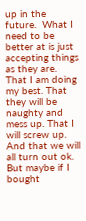up in the future.  What I need to be better at is just accepting things as they are. That I am doing my best. That they will be naughty and mess up. That I will screw up. And that we will all turn out ok.  But maybe if I bought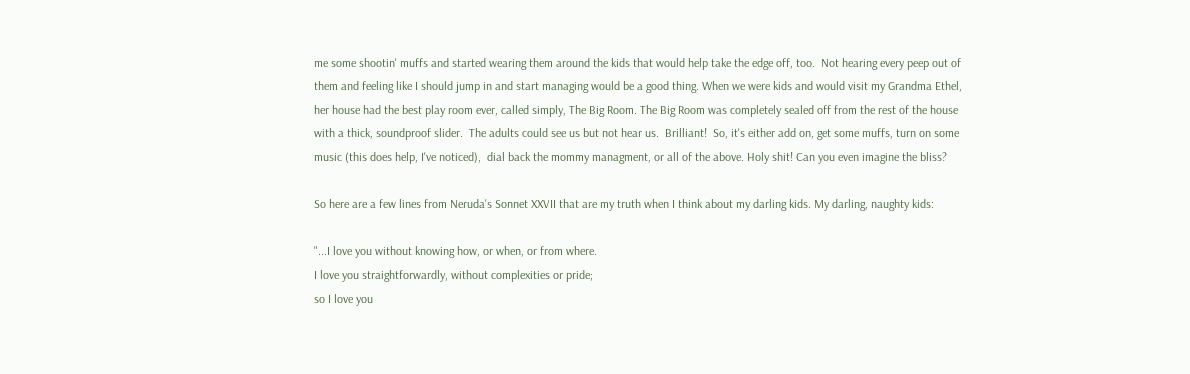me some shootin' muffs and started wearing them around the kids that would help take the edge off, too.  Not hearing every peep out of them and feeling like I should jump in and start managing would be a good thing. When we were kids and would visit my Grandma Ethel, her house had the best play room ever, called simply, The Big Room. The Big Room was completely sealed off from the rest of the house with a thick, soundproof slider.  The adults could see us but not hear us.  Brilliant!  So, it's either add on, get some muffs, turn on some music (this does help, I've noticed),  dial back the mommy managment, or all of the above. Holy shit! Can you even imagine the bliss?

So here are a few lines from Neruda's Sonnet XXVII that are my truth when I think about my darling kids. My darling, naughty kids:

"...I love you without knowing how, or when, or from where.
I love you straightforwardly, without complexities or pride;
so I love you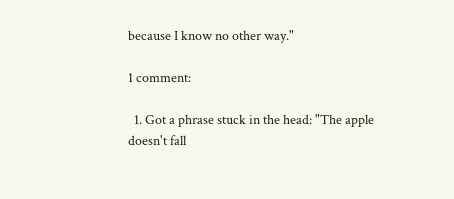because I know no other way."

1 comment:

  1. Got a phrase stuck in the head: "The apple doesn't fall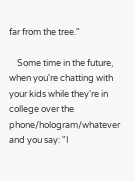far from the tree."

    Some time in the future, when you're chatting with your kids while they're in college over the phone/hologram/whatever and you say: "I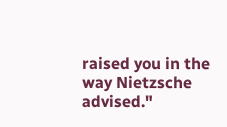raised you in the way Nietzsche advised."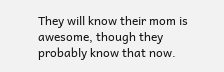They will know their mom is awesome, though they probably know that now.